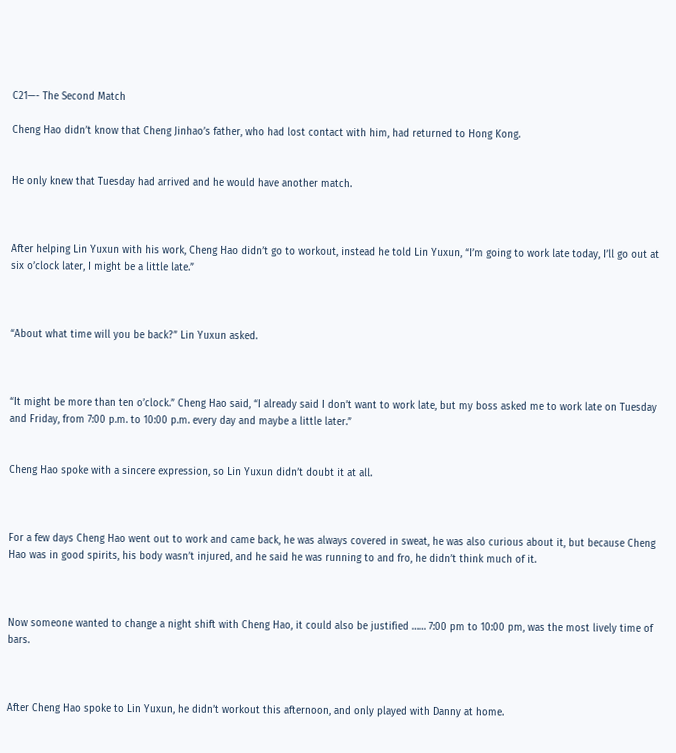C21—- The Second Match

Cheng Hao didn’t know that Cheng Jinhao’s father, who had lost contact with him, had returned to Hong Kong.


He only knew that Tuesday had arrived and he would have another match.



After helping Lin Yuxun with his work, Cheng Hao didn’t go to workout, instead he told Lin Yuxun, “I’m going to work late today, I’ll go out at six o’clock later, I might be a little late.”



“About what time will you be back?” Lin Yuxun asked.



“It might be more than ten o’clock.” Cheng Hao said, “I already said I don’t want to work late, but my boss asked me to work late on Tuesday and Friday, from 7:00 p.m. to 10:00 p.m. every day and maybe a little later.”


Cheng Hao spoke with a sincere expression, so Lin Yuxun didn’t doubt it at all.



For a few days Cheng Hao went out to work and came back, he was always covered in sweat, he was also curious about it, but because Cheng Hao was in good spirits, his body wasn’t injured, and he said he was running to and fro, he didn’t think much of it.



Now someone wanted to change a night shift with Cheng Hao, it could also be justified …… 7:00 pm to 10:00 pm, was the most lively time of bars.



After Cheng Hao spoke to Lin Yuxun, he didn’t workout this afternoon, and only played with Danny at home.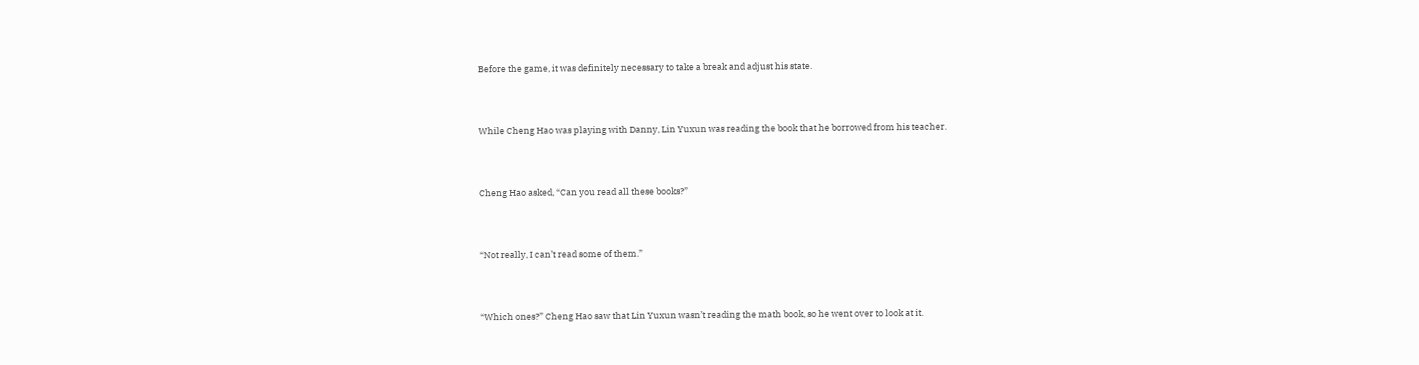Before the game, it was definitely necessary to take a break and adjust his state.



While Cheng Hao was playing with Danny, Lin Yuxun was reading the book that he borrowed from his teacher.



Cheng Hao asked, “Can you read all these books?”



“Not really, I can’t read some of them.”



“Which ones?” Cheng Hao saw that Lin Yuxun wasn’t reading the math book, so he went over to look at it.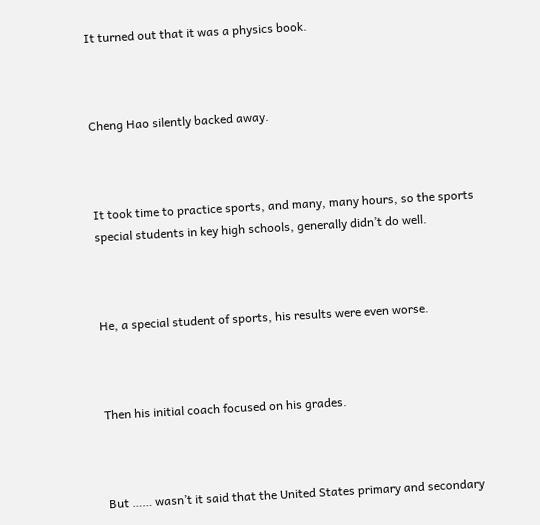It turned out that it was a physics book.



Cheng Hao silently backed away.



It took time to practice sports, and many, many hours, so the sports special students in key high schools, generally didn’t do well.



He, a special student of sports, his results were even worse.



Then his initial coach focused on his grades.



But …… wasn’t it said that the United States primary and secondary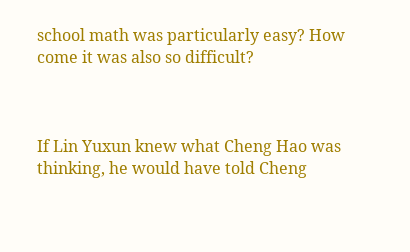school math was particularly easy? How come it was also so difficult?



If Lin Yuxun knew what Cheng Hao was thinking, he would have told Cheng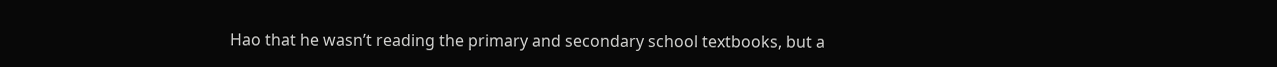Hao that he wasn’t reading the primary and secondary school textbooks, but a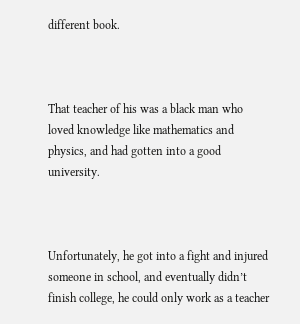different book.



That teacher of his was a black man who loved knowledge like mathematics and physics, and had gotten into a good university.



Unfortunately, he got into a fight and injured someone in school, and eventually didn’t finish college, he could only work as a teacher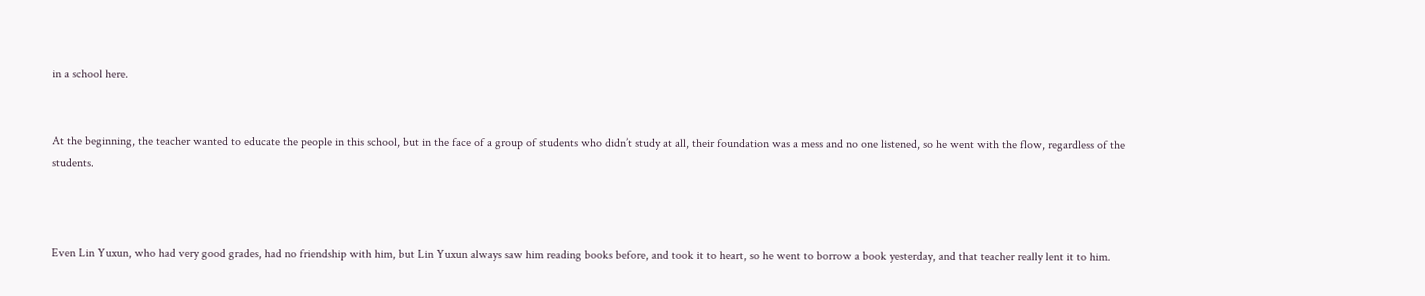in a school here.


At the beginning, the teacher wanted to educate the people in this school, but in the face of a group of students who didn’t study at all, their foundation was a mess and no one listened, so he went with the flow, regardless of the students.



Even Lin Yuxun, who had very good grades, had no friendship with him, but Lin Yuxun always saw him reading books before, and took it to heart, so he went to borrow a book yesterday, and that teacher really lent it to him.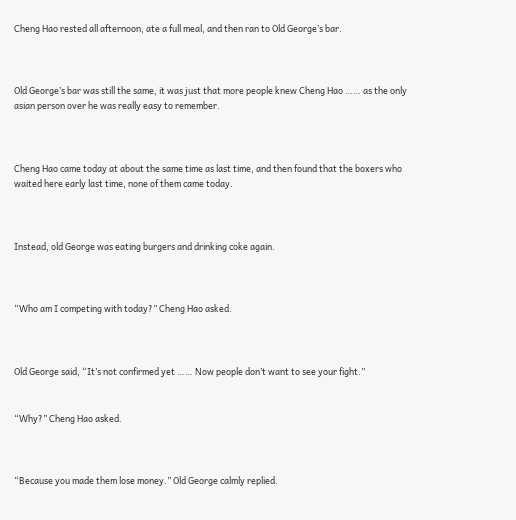Cheng Hao rested all afternoon, ate a full meal, and then ran to Old George’s bar.



Old George’s bar was still the same, it was just that more people knew Cheng Hao …… as the only asian person over he was really easy to remember.



Cheng Hao came today at about the same time as last time, and then found that the boxers who waited here early last time, none of them came today.



Instead, old George was eating burgers and drinking coke again.



“Who am I competing with today?” Cheng Hao asked.



Old George said, “It’s not confirmed yet …… Now people don’t want to see your fight.”


“Why?” Cheng Hao asked.



“Because you made them lose money.” Old George calmly replied.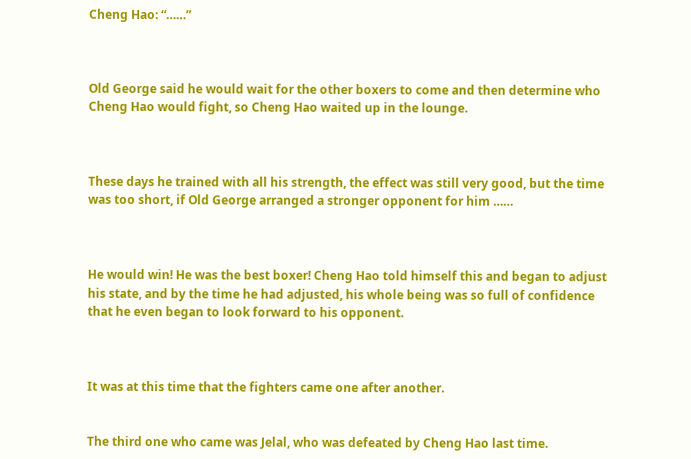Cheng Hao: “……”



Old George said he would wait for the other boxers to come and then determine who Cheng Hao would fight, so Cheng Hao waited up in the lounge.



These days he trained with all his strength, the effect was still very good, but the time was too short, if Old George arranged a stronger opponent for him ……



He would win! He was the best boxer! Cheng Hao told himself this and began to adjust his state, and by the time he had adjusted, his whole being was so full of confidence that he even began to look forward to his opponent.



It was at this time that the fighters came one after another.


The third one who came was Jelal, who was defeated by Cheng Hao last time.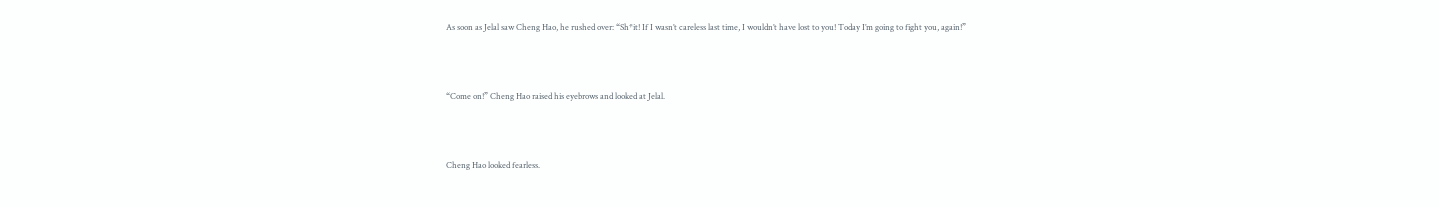As soon as Jelal saw Cheng Hao, he rushed over: “Sh*it! If I wasn’t careless last time, I wouldn’t have lost to you! Today I’m going to fight you, again!”



“Come on!” Cheng Hao raised his eyebrows and looked at Jelal.



Cheng Hao looked fearless.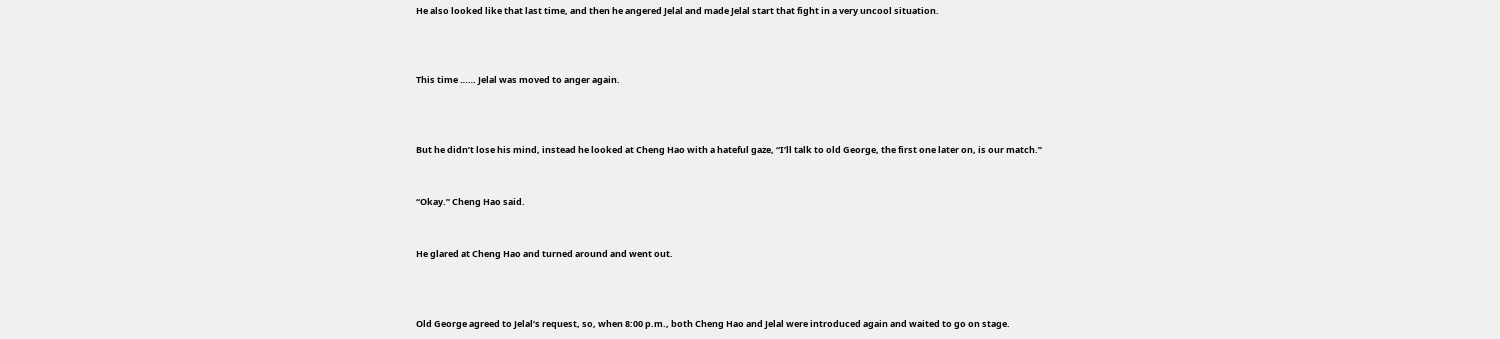He also looked like that last time, and then he angered Jelal and made Jelal start that fight in a very uncool situation.



This time …… Jelal was moved to anger again.



But he didn’t lose his mind, instead he looked at Cheng Hao with a hateful gaze, “I’ll talk to old George, the first one later on, is our match.”


“Okay.” Cheng Hao said.


He glared at Cheng Hao and turned around and went out.



Old George agreed to Jelal’s request, so, when 8:00 p.m., both Cheng Hao and Jelal were introduced again and waited to go on stage.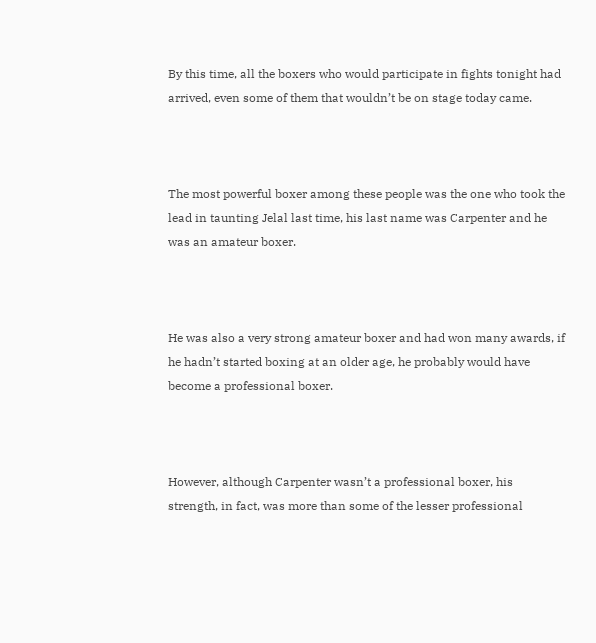By this time, all the boxers who would participate in fights tonight had arrived, even some of them that wouldn’t be on stage today came.



The most powerful boxer among these people was the one who took the lead in taunting Jelal last time, his last name was Carpenter and he was an amateur boxer.



He was also a very strong amateur boxer and had won many awards, if he hadn’t started boxing at an older age, he probably would have become a professional boxer.



However, although Carpenter wasn’t a professional boxer, his strength, in fact, was more than some of the lesser professional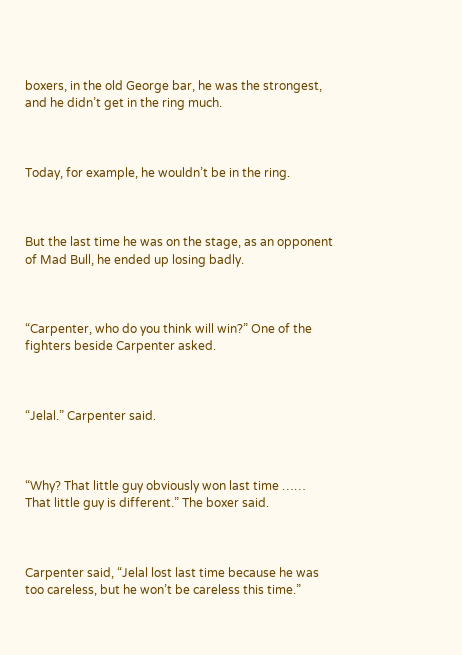boxers, in the old George bar, he was the strongest, and he didn’t get in the ring much.



Today, for example, he wouldn’t be in the ring.



But the last time he was on the stage, as an opponent of Mad Bull, he ended up losing badly.



“Carpenter, who do you think will win?” One of the fighters beside Carpenter asked.



“Jelal.” Carpenter said.



“Why? That little guy obviously won last time …… That little guy is different.” The boxer said.



Carpenter said, “Jelal lost last time because he was too careless, but he won’t be careless this time.”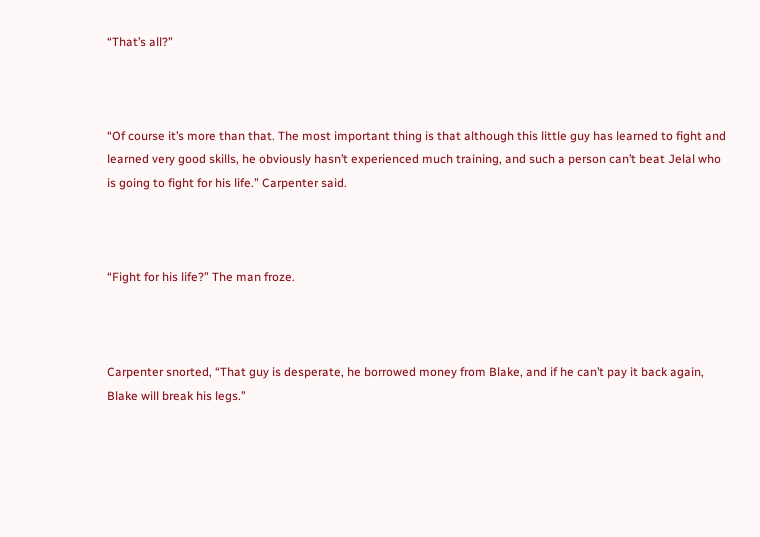“That’s all?”



“Of course it’s more than that. The most important thing is that although this little guy has learned to fight and learned very good skills, he obviously hasn’t experienced much training, and such a person can’t beat Jelal who is going to fight for his life.” Carpenter said.



“Fight for his life?” The man froze.



Carpenter snorted, “That guy is desperate, he borrowed money from Blake, and if he can’t pay it back again, Blake will break his legs.”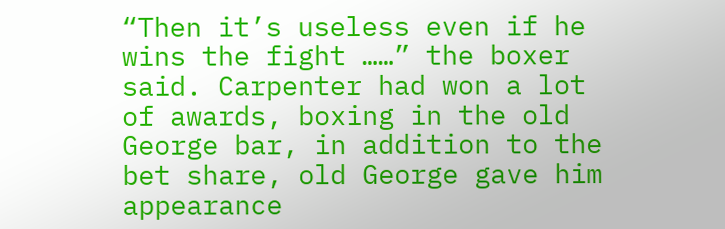“Then it’s useless even if he wins the fight ……” the boxer said. Carpenter had won a lot of awards, boxing in the old George bar, in addition to the bet share, old George gave him appearance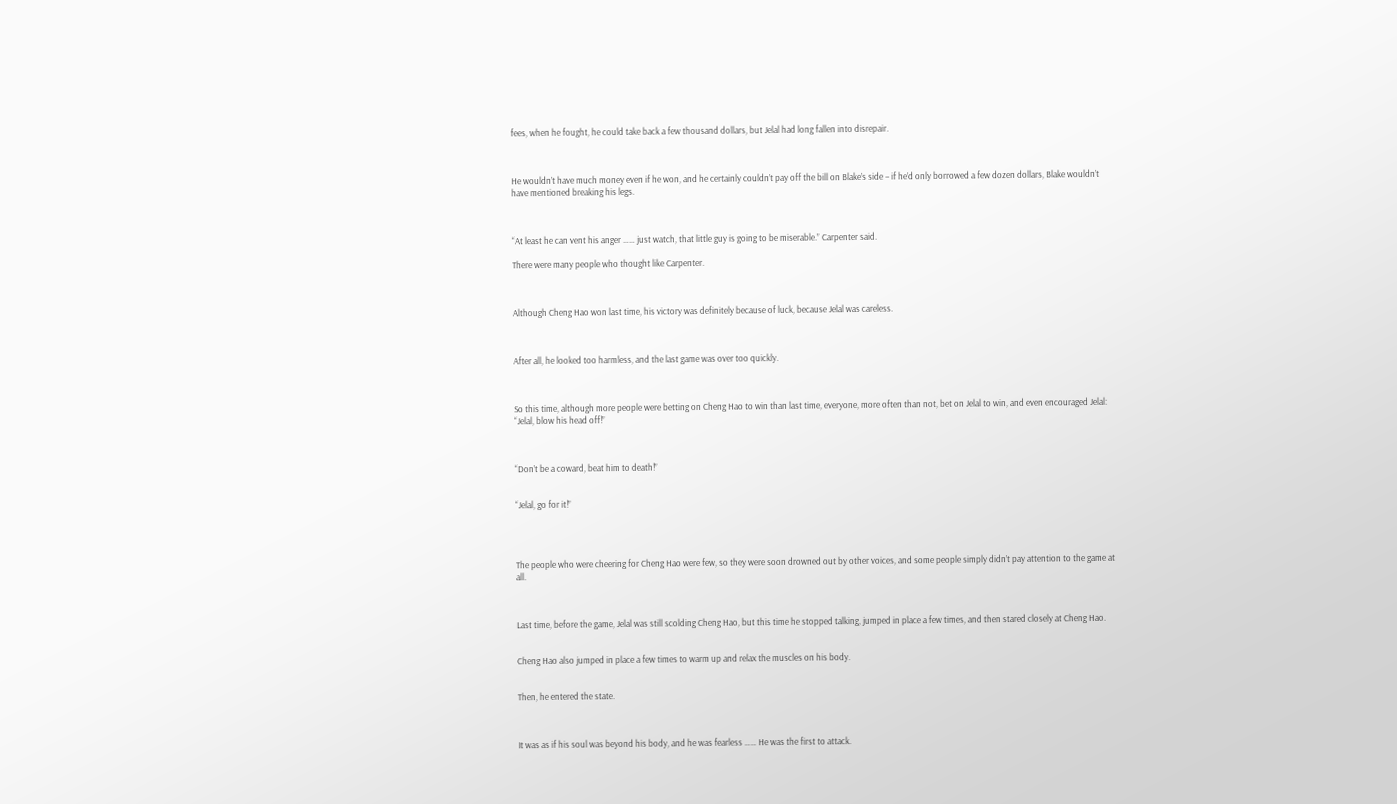fees, when he fought, he could take back a few thousand dollars, but Jelal had long fallen into disrepair.



He wouldn’t have much money even if he won, and he certainly couldn’t pay off the bill on Blake’s side – if he’d only borrowed a few dozen dollars, Blake wouldn’t have mentioned breaking his legs.



“At least he can vent his anger …… just watch, that little guy is going to be miserable.” Carpenter said.

There were many people who thought like Carpenter.



Although Cheng Hao won last time, his victory was definitely because of luck, because Jelal was careless.



After all, he looked too harmless, and the last game was over too quickly.



So this time, although more people were betting on Cheng Hao to win than last time, everyone, more often than not, bet on Jelal to win, and even encouraged Jelal: “Jelal, blow his head off!”



“Don’t be a coward, beat him to death!”


“Jelal, go for it!”




The people who were cheering for Cheng Hao were few, so they were soon drowned out by other voices, and some people simply didn’t pay attention to the game at all.



Last time, before the game, Jelal was still scolding Cheng Hao, but this time he stopped talking, jumped in place a few times, and then stared closely at Cheng Hao.


Cheng Hao also jumped in place a few times to warm up and relax the muscles on his body.


Then, he entered the state.



It was as if his soul was beyond his body, and he was fearless …… He was the first to attack.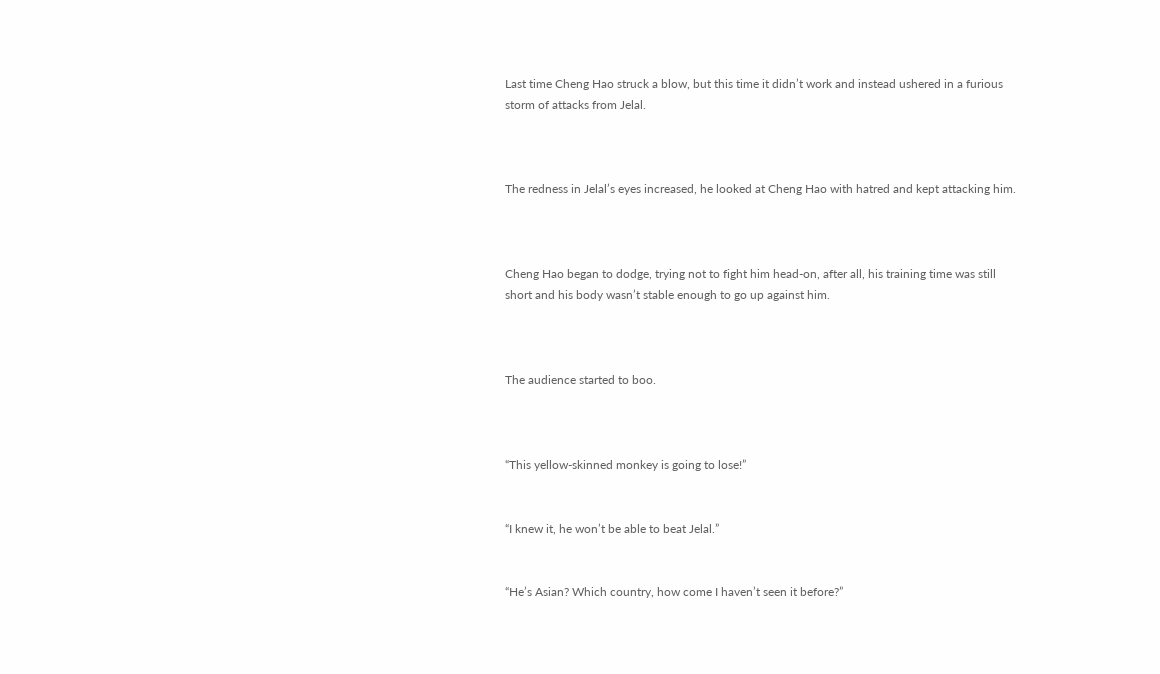Last time Cheng Hao struck a blow, but this time it didn’t work and instead ushered in a furious storm of attacks from Jelal.



The redness in Jelal’s eyes increased, he looked at Cheng Hao with hatred and kept attacking him.



Cheng Hao began to dodge, trying not to fight him head-on, after all, his training time was still short and his body wasn’t stable enough to go up against him.



The audience started to boo.



“This yellow-skinned monkey is going to lose!”


“I knew it, he won’t be able to beat Jelal.”


“He’s Asian? Which country, how come I haven’t seen it before?”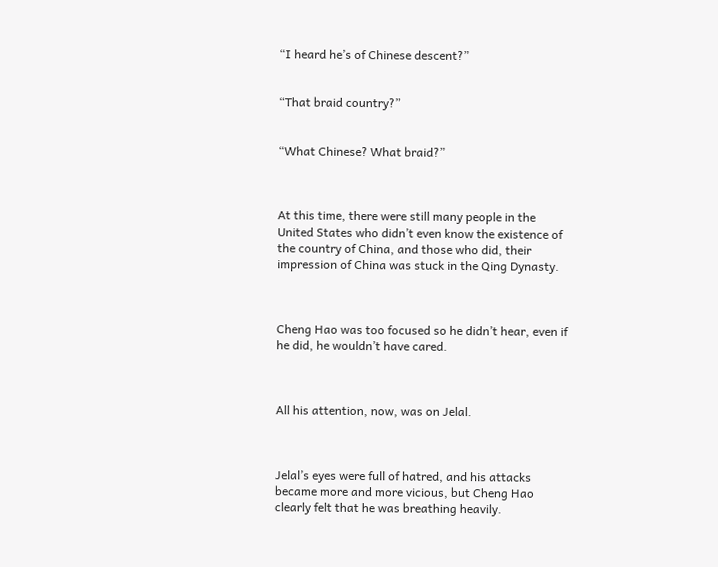“I heard he’s of Chinese descent?”


“That braid country?”


“What Chinese? What braid?”



At this time, there were still many people in the United States who didn’t even know the existence of the country of China, and those who did, their impression of China was stuck in the Qing Dynasty.



Cheng Hao was too focused so he didn’t hear, even if he did, he wouldn’t have cared.



All his attention, now, was on Jelal.



Jelal’s eyes were full of hatred, and his attacks became more and more vicious, but Cheng Hao clearly felt that he was breathing heavily.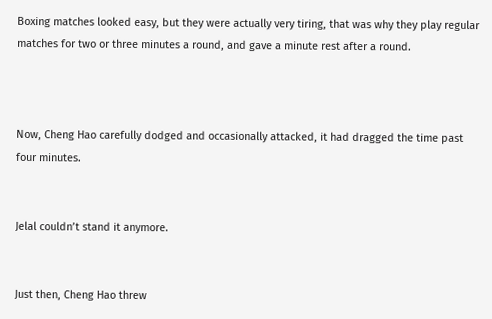Boxing matches looked easy, but they were actually very tiring, that was why they play regular matches for two or three minutes a round, and gave a minute rest after a round.



Now, Cheng Hao carefully dodged and occasionally attacked, it had dragged the time past four minutes.


Jelal couldn’t stand it anymore.


Just then, Cheng Hao threw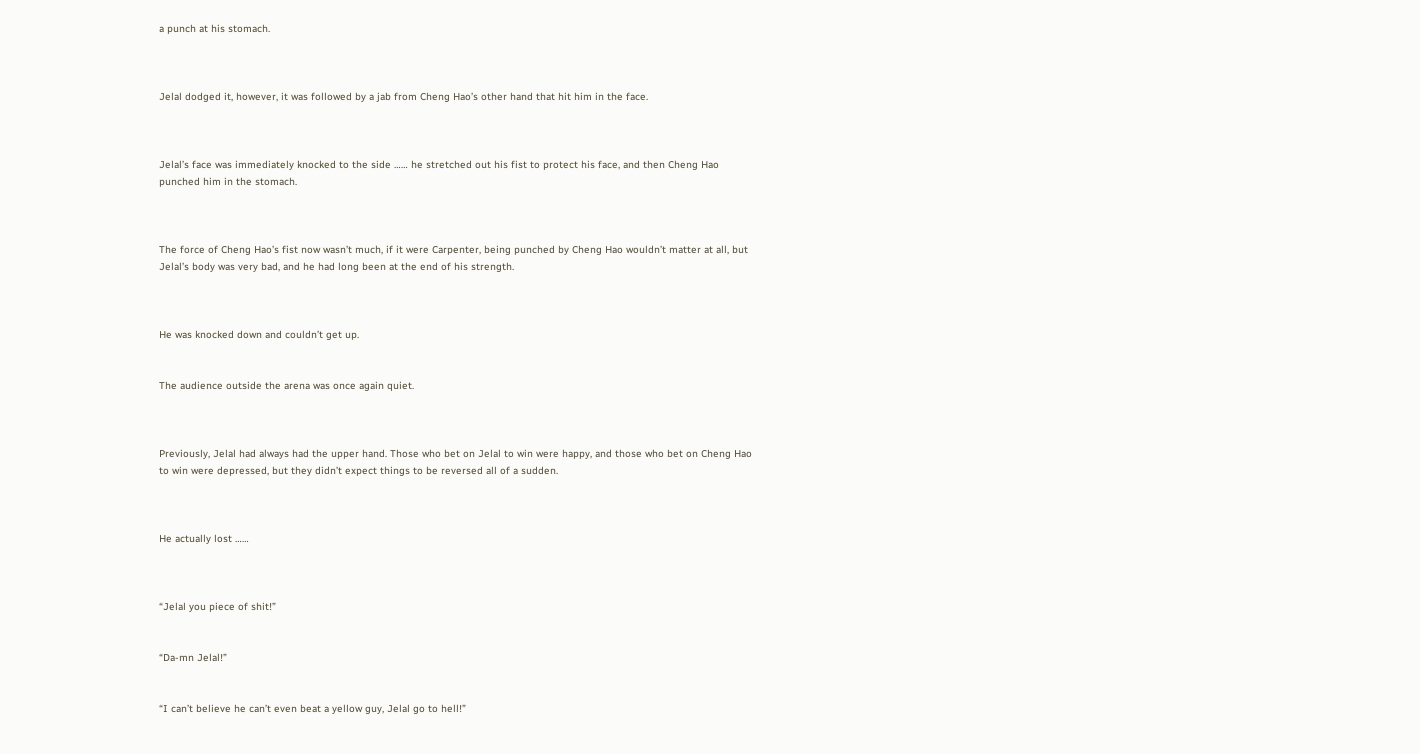a punch at his stomach.



Jelal dodged it, however, it was followed by a jab from Cheng Hao’s other hand that hit him in the face.



Jelal’s face was immediately knocked to the side …… he stretched out his fist to protect his face, and then Cheng Hao punched him in the stomach.



The force of Cheng Hao’s fist now wasn’t much, if it were Carpenter, being punched by Cheng Hao wouldn’t matter at all, but Jelal’s body was very bad, and he had long been at the end of his strength.



He was knocked down and couldn’t get up.


The audience outside the arena was once again quiet.



Previously, Jelal had always had the upper hand. Those who bet on Jelal to win were happy, and those who bet on Cheng Hao to win were depressed, but they didn’t expect things to be reversed all of a sudden.



He actually lost ……



“Jelal you piece of shit!”


“Da-mn Jelal!”


“I can’t believe he can’t even beat a yellow guy, Jelal go to hell!”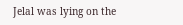Jelal was lying on the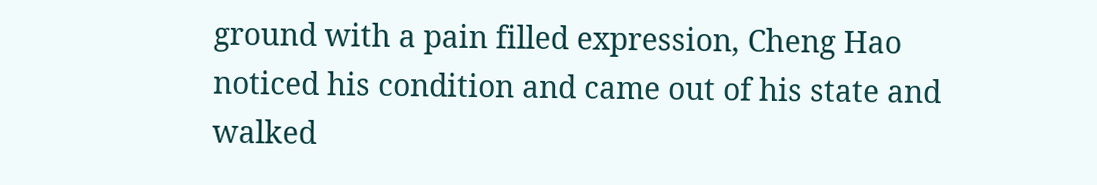ground with a pain filled expression, Cheng Hao noticed his condition and came out of his state and walked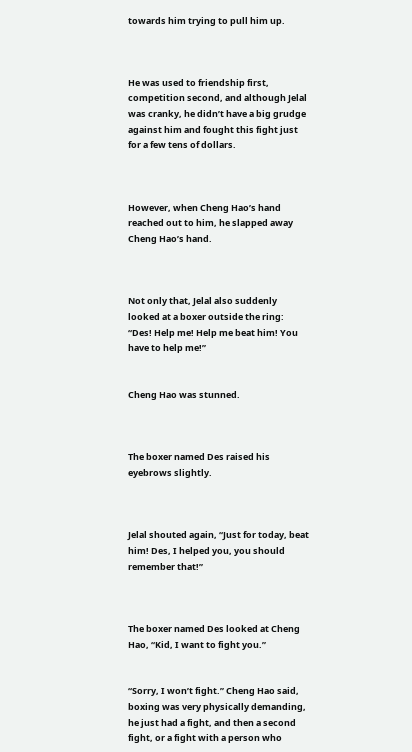towards him trying to pull him up.



He was used to friendship first, competition second, and although Jelal was cranky, he didn’t have a big grudge against him and fought this fight just for a few tens of dollars.



However, when Cheng Hao’s hand reached out to him, he slapped away Cheng Hao’s hand.



Not only that, Jelal also suddenly looked at a boxer outside the ring: “Des! Help me! Help me beat him! You have to help me!”


Cheng Hao was stunned.



The boxer named Des raised his eyebrows slightly.



Jelal shouted again, “Just for today, beat him! Des, I helped you, you should remember that!”



The boxer named Des looked at Cheng Hao, “Kid, I want to fight you.”


“Sorry, I won’t fight.” Cheng Hao said, boxing was very physically demanding, he just had a fight, and then a second fight, or a fight with a person who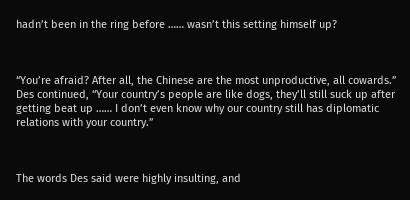hadn’t been in the ring before …… wasn’t this setting himself up?



“You’re afraid? After all, the Chinese are the most unproductive, all cowards.” Des continued, “Your country’s people are like dogs, they’ll still suck up after getting beat up …… I don’t even know why our country still has diplomatic relations with your country.”



The words Des said were highly insulting, and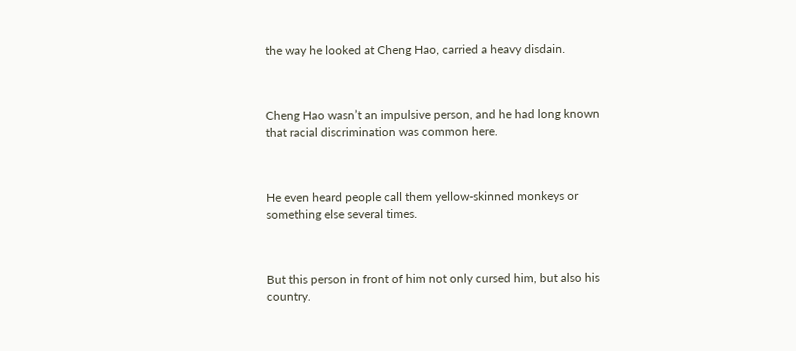the way he looked at Cheng Hao, carried a heavy disdain.



Cheng Hao wasn’t an impulsive person, and he had long known that racial discrimination was common here.



He even heard people call them yellow-skinned monkeys or something else several times.



But this person in front of him not only cursed him, but also his country.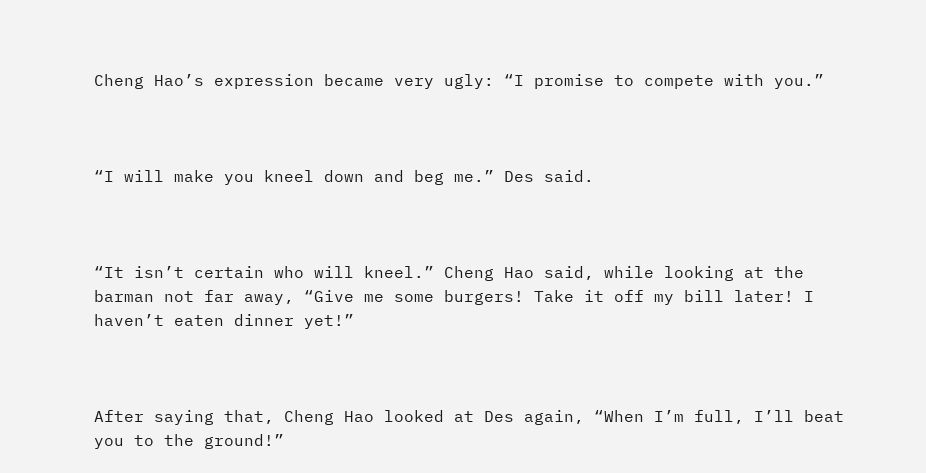Cheng Hao’s expression became very ugly: “I promise to compete with you.”



“I will make you kneel down and beg me.” Des said.



“It isn’t certain who will kneel.” Cheng Hao said, while looking at the barman not far away, “Give me some burgers! Take it off my bill later! I haven’t eaten dinner yet!”



After saying that, Cheng Hao looked at Des again, “When I’m full, I’ll beat you to the ground!”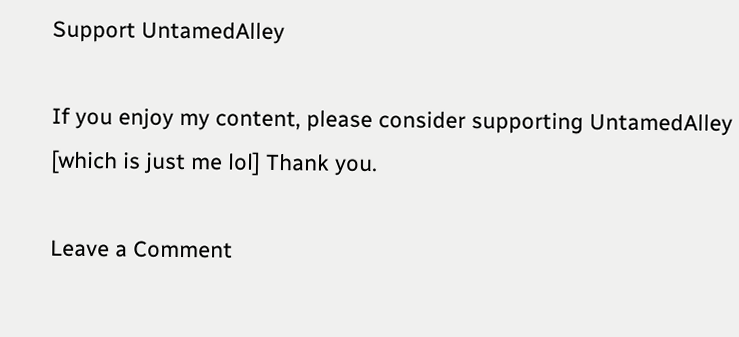Support UntamedAlley

If you enjoy my content, please consider supporting UntamedAlley [which is just me lol] Thank you.

Leave a Comment